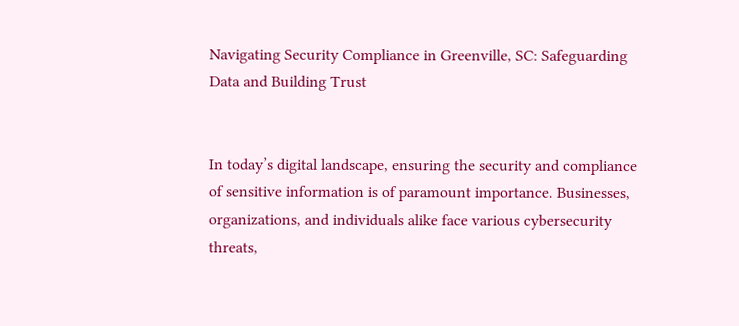Navigating Security Compliance in Greenville, SC: Safeguarding Data and Building Trust


In today’s digital landscape, ensuring the security and compliance of sensitive information is of paramount importance. Businesses, organizations, and individuals alike face various cybersecurity threats,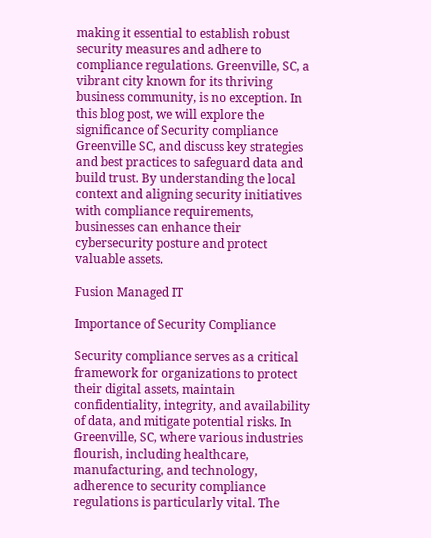making it essential to establish robust security measures and adhere to compliance regulations. Greenville, SC, a vibrant city known for its thriving business community, is no exception. In this blog post, we will explore the significance of Security compliance Greenville SC, and discuss key strategies and best practices to safeguard data and build trust. By understanding the local context and aligning security initiatives with compliance requirements, businesses can enhance their cybersecurity posture and protect valuable assets.

Fusion Managed IT

Importance of Security Compliance

Security compliance serves as a critical framework for organizations to protect their digital assets, maintain confidentiality, integrity, and availability of data, and mitigate potential risks. In Greenville, SC, where various industries flourish, including healthcare, manufacturing, and technology, adherence to security compliance regulations is particularly vital. The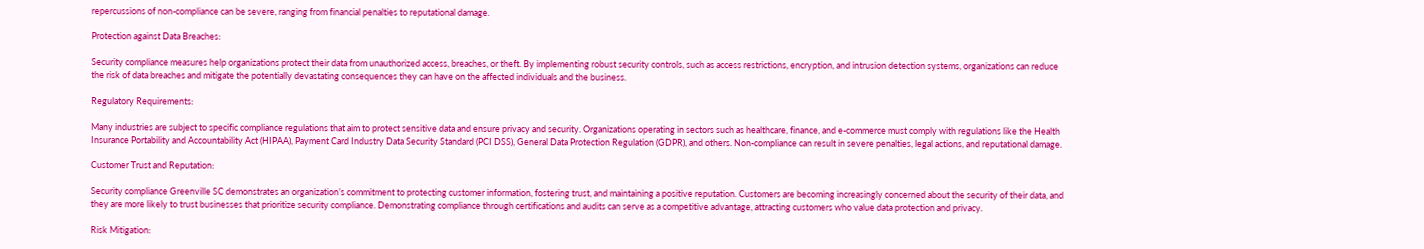repercussions of non-compliance can be severe, ranging from financial penalties to reputational damage.

Protection against Data Breaches:

Security compliance measures help organizations protect their data from unauthorized access, breaches, or theft. By implementing robust security controls, such as access restrictions, encryption, and intrusion detection systems, organizations can reduce the risk of data breaches and mitigate the potentially devastating consequences they can have on the affected individuals and the business.

Regulatory Requirements:

Many industries are subject to specific compliance regulations that aim to protect sensitive data and ensure privacy and security. Organizations operating in sectors such as healthcare, finance, and e-commerce must comply with regulations like the Health Insurance Portability and Accountability Act (HIPAA), Payment Card Industry Data Security Standard (PCI DSS), General Data Protection Regulation (GDPR), and others. Non-compliance can result in severe penalties, legal actions, and reputational damage.

Customer Trust and Reputation:

Security compliance Greenville SC demonstrates an organization’s commitment to protecting customer information, fostering trust, and maintaining a positive reputation. Customers are becoming increasingly concerned about the security of their data, and they are more likely to trust businesses that prioritize security compliance. Demonstrating compliance through certifications and audits can serve as a competitive advantage, attracting customers who value data protection and privacy.

Risk Mitigation: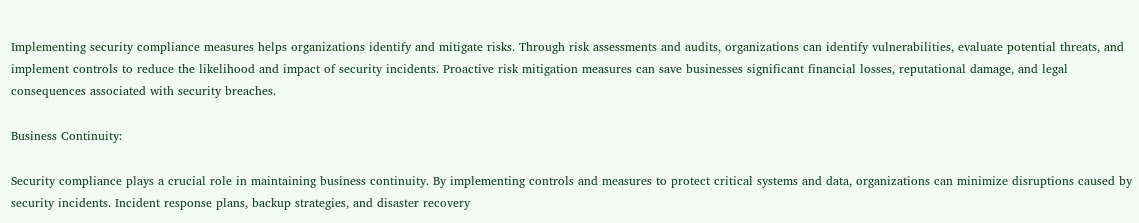Implementing security compliance measures helps organizations identify and mitigate risks. Through risk assessments and audits, organizations can identify vulnerabilities, evaluate potential threats, and implement controls to reduce the likelihood and impact of security incidents. Proactive risk mitigation measures can save businesses significant financial losses, reputational damage, and legal consequences associated with security breaches.

Business Continuity:

Security compliance plays a crucial role in maintaining business continuity. By implementing controls and measures to protect critical systems and data, organizations can minimize disruptions caused by security incidents. Incident response plans, backup strategies, and disaster recovery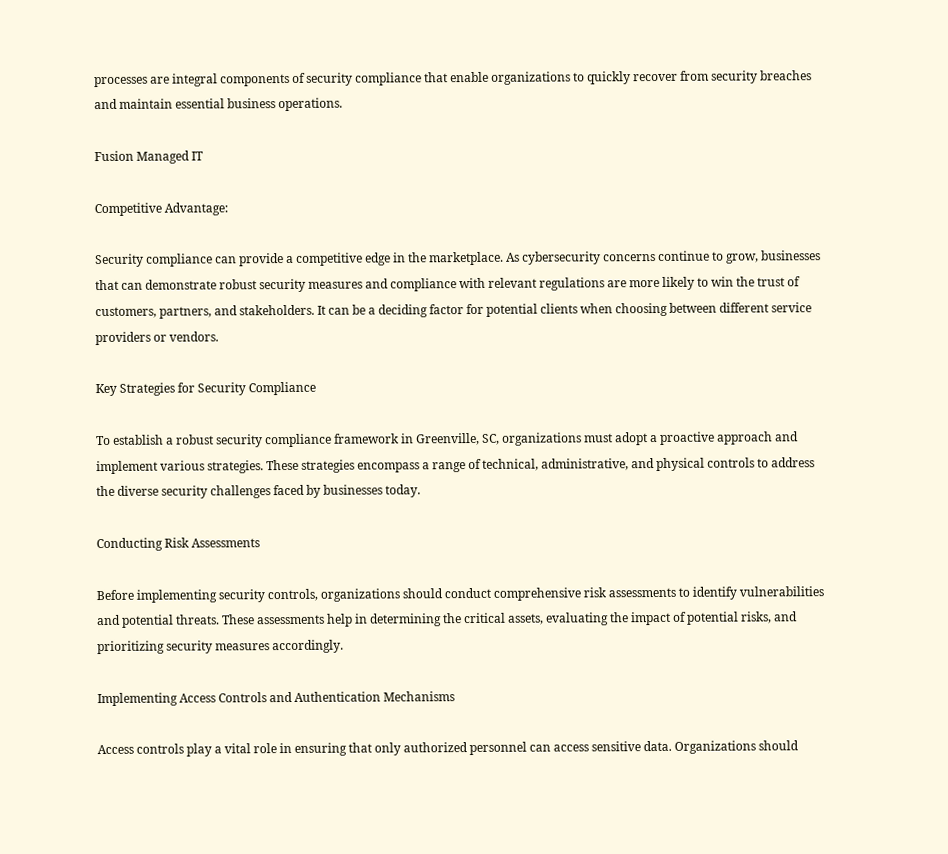processes are integral components of security compliance that enable organizations to quickly recover from security breaches and maintain essential business operations.

Fusion Managed IT

Competitive Advantage:

Security compliance can provide a competitive edge in the marketplace. As cybersecurity concerns continue to grow, businesses that can demonstrate robust security measures and compliance with relevant regulations are more likely to win the trust of customers, partners, and stakeholders. It can be a deciding factor for potential clients when choosing between different service providers or vendors.

Key Strategies for Security Compliance

To establish a robust security compliance framework in Greenville, SC, organizations must adopt a proactive approach and implement various strategies. These strategies encompass a range of technical, administrative, and physical controls to address the diverse security challenges faced by businesses today.

Conducting Risk Assessments

Before implementing security controls, organizations should conduct comprehensive risk assessments to identify vulnerabilities and potential threats. These assessments help in determining the critical assets, evaluating the impact of potential risks, and prioritizing security measures accordingly.

Implementing Access Controls and Authentication Mechanisms

Access controls play a vital role in ensuring that only authorized personnel can access sensitive data. Organizations should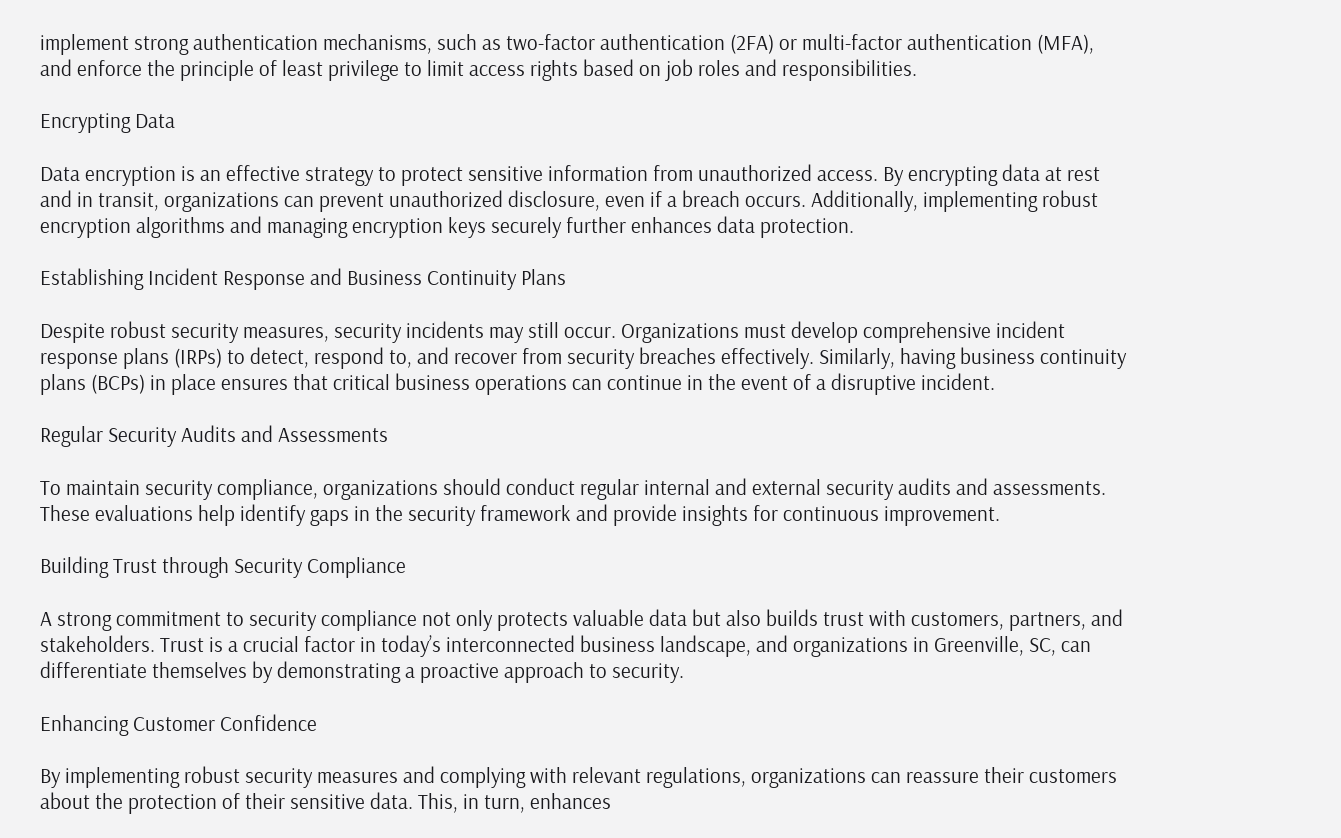implement strong authentication mechanisms, such as two-factor authentication (2FA) or multi-factor authentication (MFA), and enforce the principle of least privilege to limit access rights based on job roles and responsibilities.

Encrypting Data

Data encryption is an effective strategy to protect sensitive information from unauthorized access. By encrypting data at rest and in transit, organizations can prevent unauthorized disclosure, even if a breach occurs. Additionally, implementing robust encryption algorithms and managing encryption keys securely further enhances data protection.

Establishing Incident Response and Business Continuity Plans

Despite robust security measures, security incidents may still occur. Organizations must develop comprehensive incident response plans (IRPs) to detect, respond to, and recover from security breaches effectively. Similarly, having business continuity plans (BCPs) in place ensures that critical business operations can continue in the event of a disruptive incident.

Regular Security Audits and Assessments

To maintain security compliance, organizations should conduct regular internal and external security audits and assessments. These evaluations help identify gaps in the security framework and provide insights for continuous improvement.

Building Trust through Security Compliance

A strong commitment to security compliance not only protects valuable data but also builds trust with customers, partners, and stakeholders. Trust is a crucial factor in today’s interconnected business landscape, and organizations in Greenville, SC, can differentiate themselves by demonstrating a proactive approach to security.

Enhancing Customer Confidence

By implementing robust security measures and complying with relevant regulations, organizations can reassure their customers about the protection of their sensitive data. This, in turn, enhances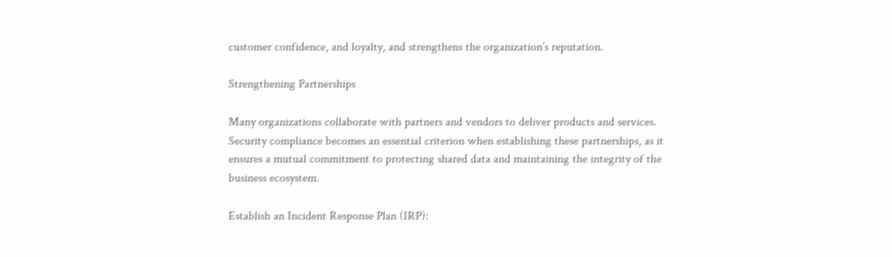customer confidence, and loyalty, and strengthens the organization’s reputation.

Strengthening Partnerships

Many organizations collaborate with partners and vendors to deliver products and services. Security compliance becomes an essential criterion when establishing these partnerships, as it ensures a mutual commitment to protecting shared data and maintaining the integrity of the business ecosystem.

Establish an Incident Response Plan (IRP):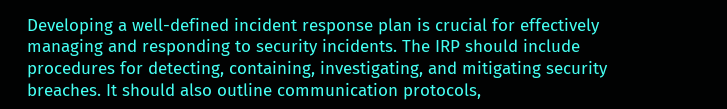Developing a well-defined incident response plan is crucial for effectively managing and responding to security incidents. The IRP should include procedures for detecting, containing, investigating, and mitigating security breaches. It should also outline communication protocols,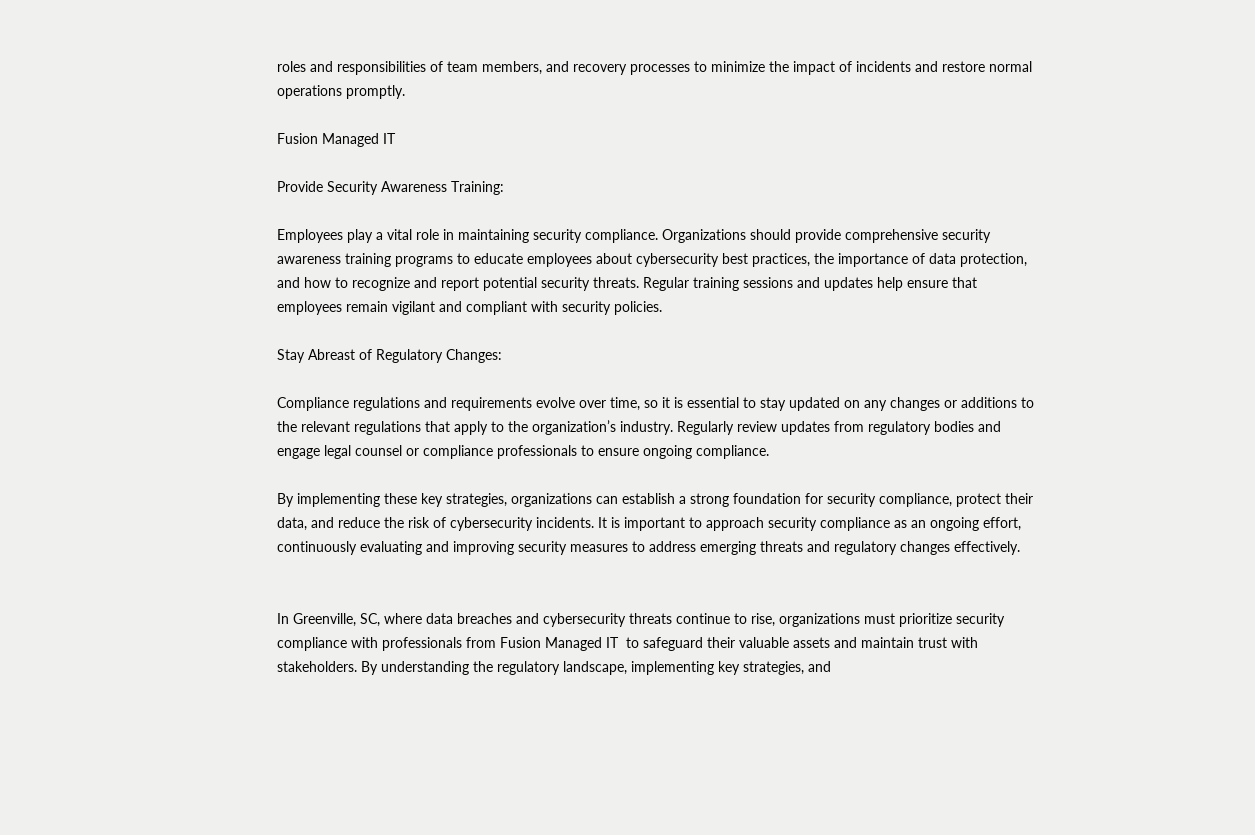roles and responsibilities of team members, and recovery processes to minimize the impact of incidents and restore normal operations promptly.

Fusion Managed IT

Provide Security Awareness Training:

Employees play a vital role in maintaining security compliance. Organizations should provide comprehensive security awareness training programs to educate employees about cybersecurity best practices, the importance of data protection, and how to recognize and report potential security threats. Regular training sessions and updates help ensure that employees remain vigilant and compliant with security policies.

Stay Abreast of Regulatory Changes:

Compliance regulations and requirements evolve over time, so it is essential to stay updated on any changes or additions to the relevant regulations that apply to the organization’s industry. Regularly review updates from regulatory bodies and engage legal counsel or compliance professionals to ensure ongoing compliance.

By implementing these key strategies, organizations can establish a strong foundation for security compliance, protect their data, and reduce the risk of cybersecurity incidents. It is important to approach security compliance as an ongoing effort, continuously evaluating and improving security measures to address emerging threats and regulatory changes effectively.


In Greenville, SC, where data breaches and cybersecurity threats continue to rise, organizations must prioritize security compliance with professionals from Fusion Managed IT  to safeguard their valuable assets and maintain trust with stakeholders. By understanding the regulatory landscape, implementing key strategies, and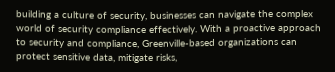building a culture of security, businesses can navigate the complex world of security compliance effectively. With a proactive approach to security and compliance, Greenville-based organizations can protect sensitive data, mitigate risks,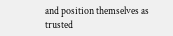and position themselves as trusted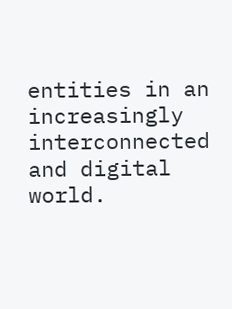entities in an increasingly interconnected and digital world.